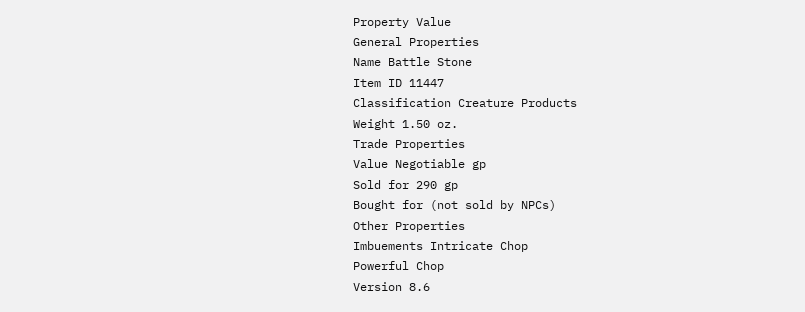Property Value
General Properties
Name Battle Stone
Item ID 11447
Classification Creature Products
Weight 1.50 oz.
Trade Properties
Value Negotiable gp
Sold for 290 gp
Bought for (not sold by NPCs)
Other Properties
Imbuements Intricate Chop
Powerful Chop
Version 8.6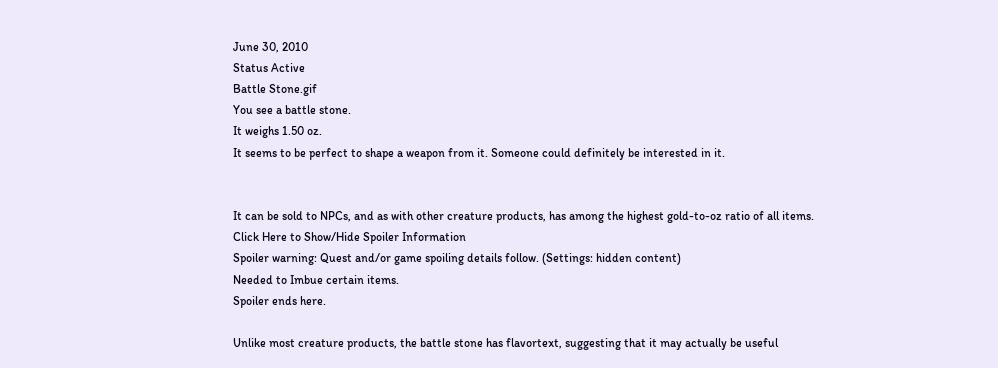June 30, 2010
Status Active
Battle Stone.gif
You see a battle stone.
It weighs 1.50 oz.
It seems to be perfect to shape a weapon from it. Someone could definitely be interested in it.


It can be sold to NPCs, and as with other creature products, has among the highest gold-to-oz ratio of all items.
Click Here to Show/Hide Spoiler Information
Spoiler warning: Quest and/or game spoiling details follow. (Settings: hidden content)
Needed to Imbue certain items.
Spoiler ends here.

Unlike most creature products, the battle stone has flavortext, suggesting that it may actually be useful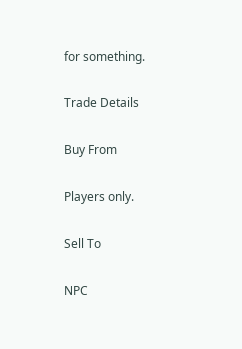for something.

Trade Details

Buy From

Players only.

Sell To

NPC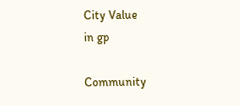City Value
in gp

Community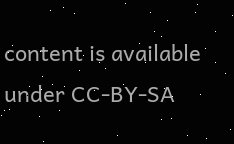content is available under CC-BY-SA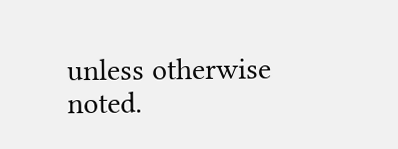unless otherwise noted.